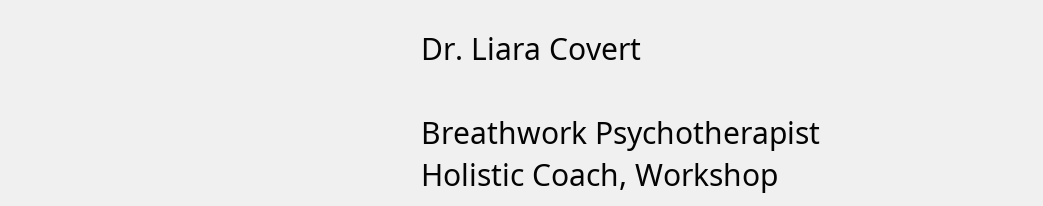Dr. Liara Covert

Breathwork Psychotherapist
Holistic Coach, Workshop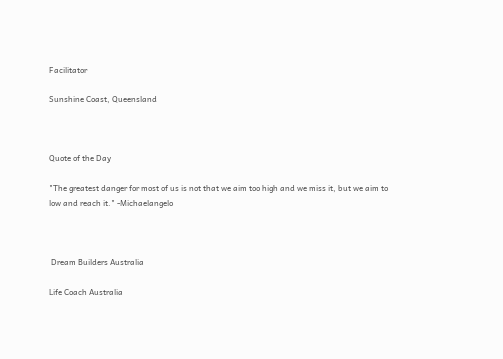Facilitator

Sunshine Coast, Queensland



Quote of the Day

"The greatest danger for most of us is not that we aim too high and we miss it, but we aim to low and reach it." -Michaelangelo



 Dream Builders Australia

Life Coach Australia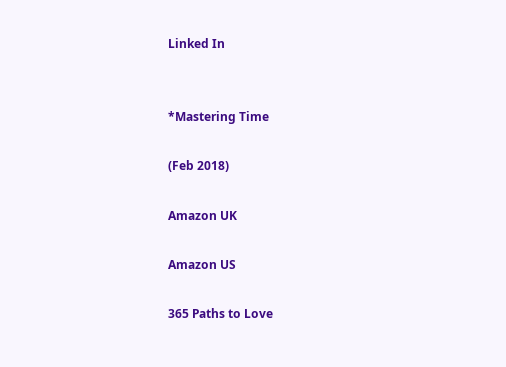Linked In


*Mastering Time

(Feb 2018)

Amazon UK

Amazon US

365 Paths to Love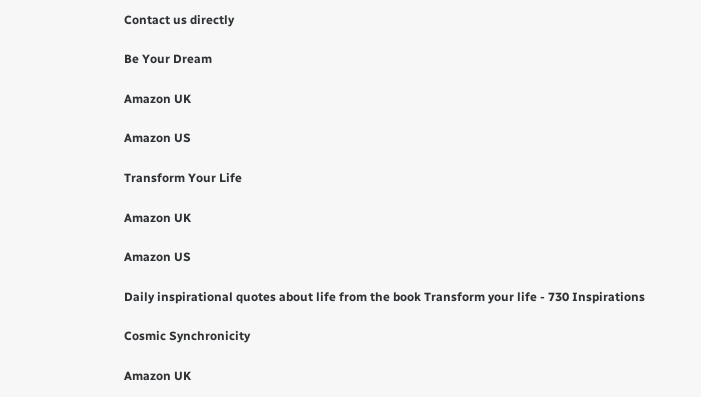Contact us directly

Be Your Dream

Amazon UK

Amazon US

Transform Your Life

Amazon UK

Amazon US

Daily inspirational quotes about life from the book Transform your life - 730 Inspirations

Cosmic Synchronicity

Amazon UK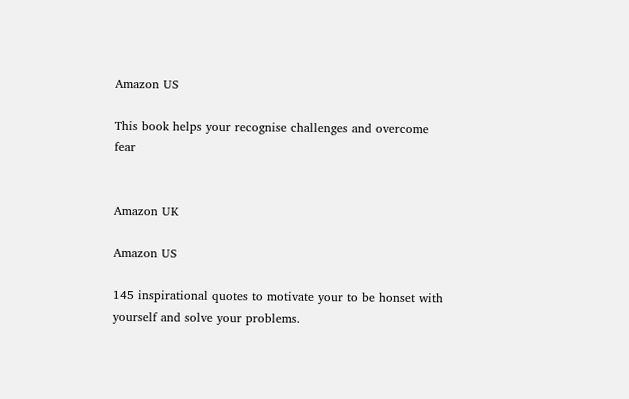Amazon US

This book helps your recognise challenges and overcome fear


Amazon UK

Amazon US

145 inspirational quotes to motivate your to be honset with yourself and solve your problems.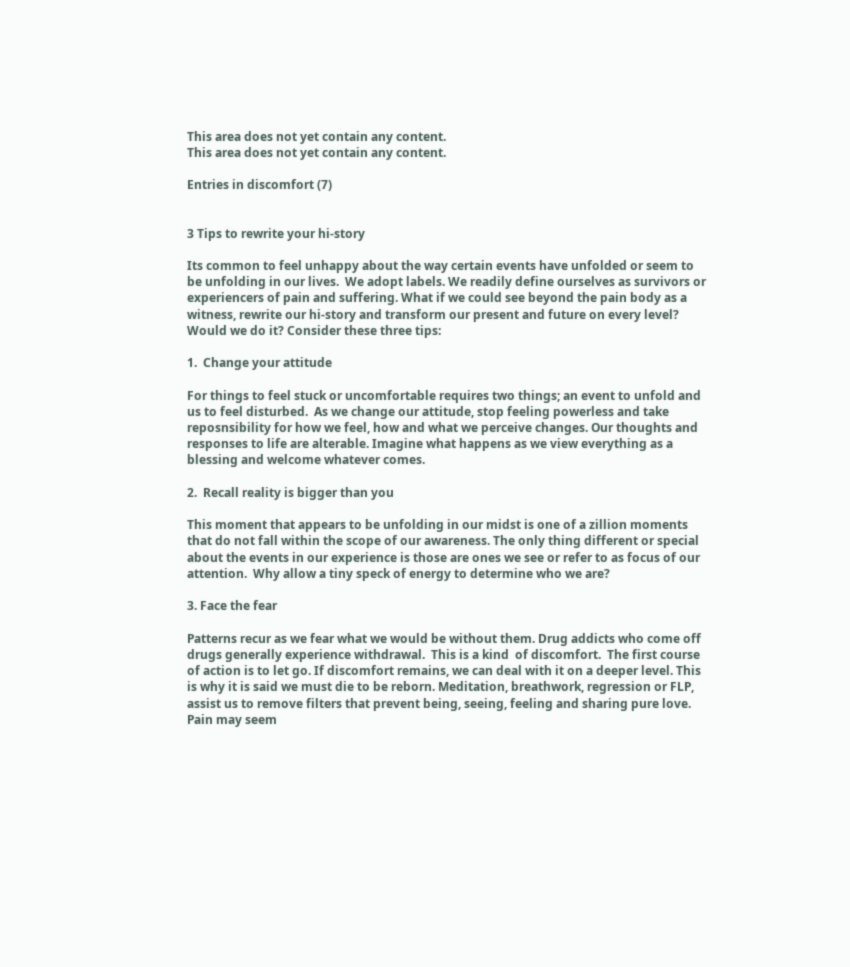This area does not yet contain any content.
This area does not yet contain any content.

Entries in discomfort (7)


3 Tips to rewrite your hi-story

Its common to feel unhappy about the way certain events have unfolded or seem to be unfolding in our lives.  We adopt labels. We readily define ourselves as survivors or experiencers of pain and suffering. What if we could see beyond the pain body as a witness, rewrite our hi-story and transform our present and future on every level? Would we do it? Consider these three tips:

1.  Change your attitude

For things to feel stuck or uncomfortable requires two things; an event to unfold and us to feel disturbed.  As we change our attitude, stop feeling powerless and take reposnsibility for how we feel, how and what we perceive changes. Our thoughts and responses to life are alterable. Imagine what happens as we view everything as a blessing and welcome whatever comes.

2.  Recall reality is bigger than you

This moment that appears to be unfolding in our midst is one of a zillion moments that do not fall within the scope of our awareness. The only thing different or special about the events in our experience is those are ones we see or refer to as focus of our attention.  Why allow a tiny speck of energy to determine who we are?

3. Face the fear

Patterns recur as we fear what we would be without them. Drug addicts who come off drugs generally experience withdrawal.  This is a kind  of discomfort.  The first course of action is to let go. If discomfort remains, we can deal with it on a deeper level. This is why it is said we must die to be reborn. Meditation, breathwork, regression or FLP, assist us to remove filters that prevent being, seeing, feeling and sharing pure love. Pain may seem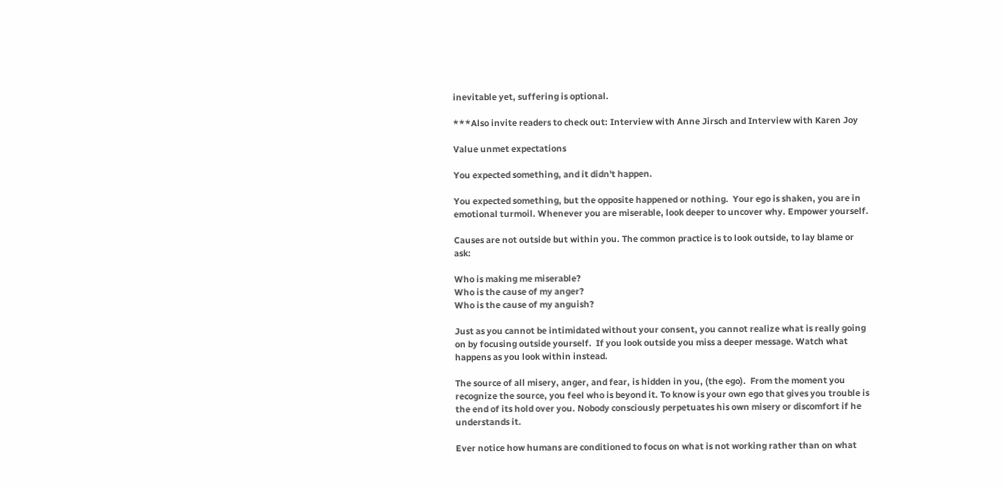inevitable yet, suffering is optional.

***Also invite readers to check out: Interview with Anne Jirsch and Interview with Karen Joy

Value unmet expectations

You expected something, and it didn't happen.

You expected something, but the opposite happened or nothing.  Your ego is shaken, you are in emotional turmoil. Whenever you are miserable, look deeper to uncover why. Empower yourself.

Causes are not outside but within you. The common practice is to look outside, to lay blame or ask:

Who is making me miserable?
Who is the cause of my anger?
Who is the cause of my anguish?

Just as you cannot be intimidated without your consent, you cannot realize what is really going on by focusing outside yourself.  If you look outside you miss a deeper message. Watch what happens as you look within instead.

The source of all misery, anger, and fear, is hidden in you, (the ego).  From the moment you recognize the source, you feel who is beyond it. To know is your own ego that gives you trouble is the end of its hold over you. Nobody consciously perpetuates his own misery or discomfort if he understands it.

Ever notice how humans are conditioned to focus on what is not working rather than on what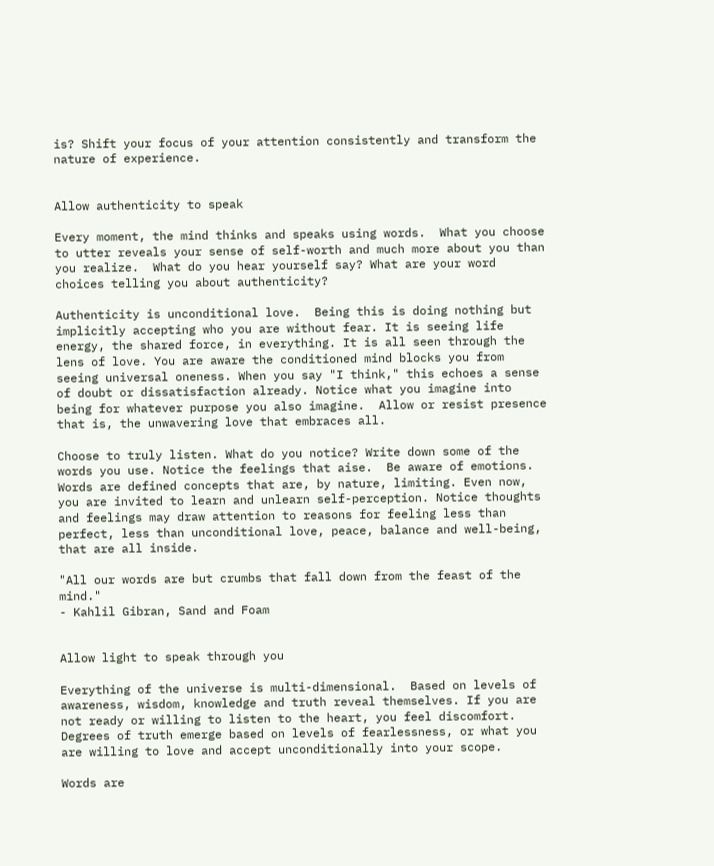is? Shift your focus of your attention consistently and transform the nature of experience.


Allow authenticity to speak

Every moment, the mind thinks and speaks using words.  What you choose to utter reveals your sense of self-worth and much more about you than you realize.  What do you hear yourself say? What are your word choices telling you about authenticity?

Authenticity is unconditional love.  Being this is doing nothing but implicitly accepting who you are without fear. It is seeing life energy, the shared force, in everything. It is all seen through the lens of love. You are aware the conditioned mind blocks you from seeing universal oneness. When you say "I think," this echoes a sense of doubt or dissatisfaction already. Notice what you imagine into being for whatever purpose you also imagine.  Allow or resist presence that is, the unwavering love that embraces all.

Choose to truly listen. What do you notice? Write down some of the words you use. Notice the feelings that aise.  Be aware of emotions. Words are defined concepts that are, by nature, limiting. Even now, you are invited to learn and unlearn self-perception. Notice thoughts and feelings may draw attention to reasons for feeling less than perfect, less than unconditional love, peace, balance and well-being, that are all inside.

"All our words are but crumbs that fall down from the feast of the mind."
- Kahlil Gibran, Sand and Foam


Allow light to speak through you

Everything of the universe is multi-dimensional.  Based on levels of awareness, wisdom, knowledge and truth reveal themselves. If you are not ready or willing to listen to the heart, you feel discomfort.  Degrees of truth emerge based on levels of fearlessness, or what you are willing to love and accept unconditionally into your scope.

Words are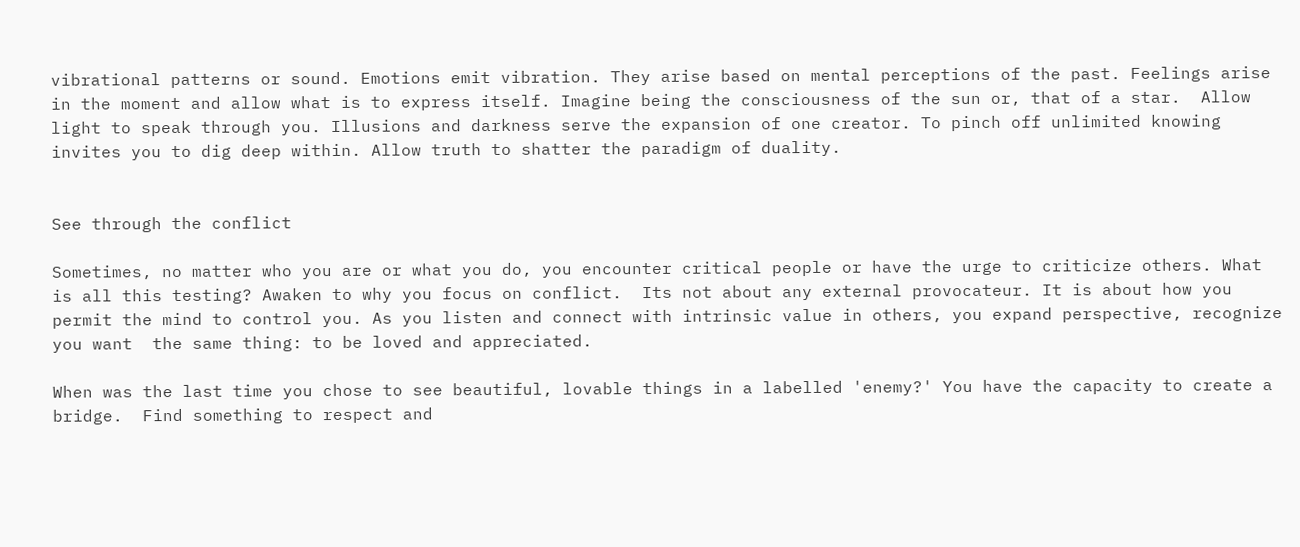vibrational patterns or sound. Emotions emit vibration. They arise based on mental perceptions of the past. Feelings arise in the moment and allow what is to express itself. Imagine being the consciousness of the sun or, that of a star.  Allow light to speak through you. Illusions and darkness serve the expansion of one creator. To pinch off unlimited knowing invites you to dig deep within. Allow truth to shatter the paradigm of duality.


See through the conflict

Sometimes, no matter who you are or what you do, you encounter critical people or have the urge to criticize others. What is all this testing? Awaken to why you focus on conflict.  Its not about any external provocateur. It is about how you permit the mind to control you. As you listen and connect with intrinsic value in others, you expand perspective, recognize you want  the same thing: to be loved and appreciated.

When was the last time you chose to see beautiful, lovable things in a labelled 'enemy?' You have the capacity to create a bridge.  Find something to respect and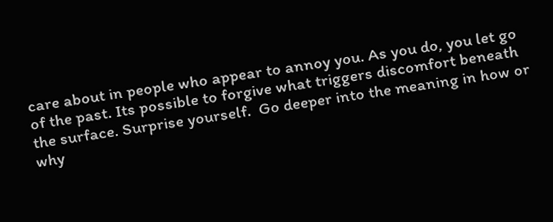care about in people who appear to annoy you. As you do, you let go of the past. Its possible to forgive what triggers discomfort beneath the surface. Surprise yourself.  Go deeper into the meaning in how or why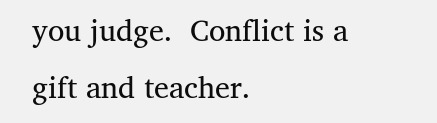you judge.  Conflict is a gift and teacher.